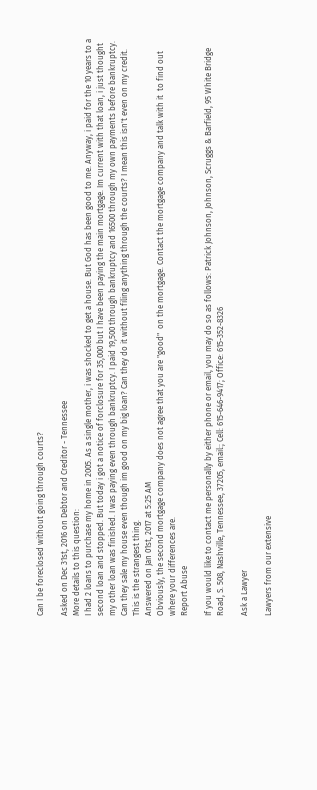Can I be foreclosed without going through courts?

Asked on Dec 31st, 2016 on Debtor and Creditor - Tennessee
More details to this question:
I had 2 loans to purchase my home in 2005. As a single mother, i was shocked to get a house. But God has been good to me. Anyway, i paid for the 10 years to a second loan and stopped. But today i got a notice of forclosure for 35,000 but I have been paying the main mortgage. Im current with that loan, i just thought my other loan was finished. I was paying even through bankruptcy. I paid 19,500 through bankruptcy and 16500 through my own payments before bankruptcy. Can they sale my house even though im good on my big loan? Can they do it without filing anything through the courts? I mean this isn't even on my credit. This is the strangest thing.
Answered on Jan 01st, 2017 at 5:25 AM
Obviously, the second mortgage company does not agree that you are "good"  on the mortgage. Contact the mortgage company and talk with it  to find out where your differences are.
Report Abuse

If you would like to contact me personally by either phone or email, you may do so as follows: Patrick Johnson, Johnson, Scruggs & Barfield, 95 White Bridge Road, S. 508, Nashville, Tennessee, 37205, email:; Cell: 615-646-9417; Office: 615-352-8326

Ask a Lawyer

Lawyers from our extensive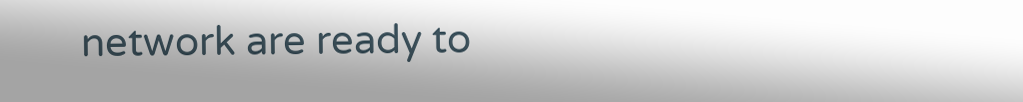network are ready to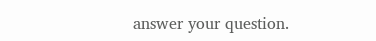answer your question.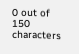0 out of 150 characters